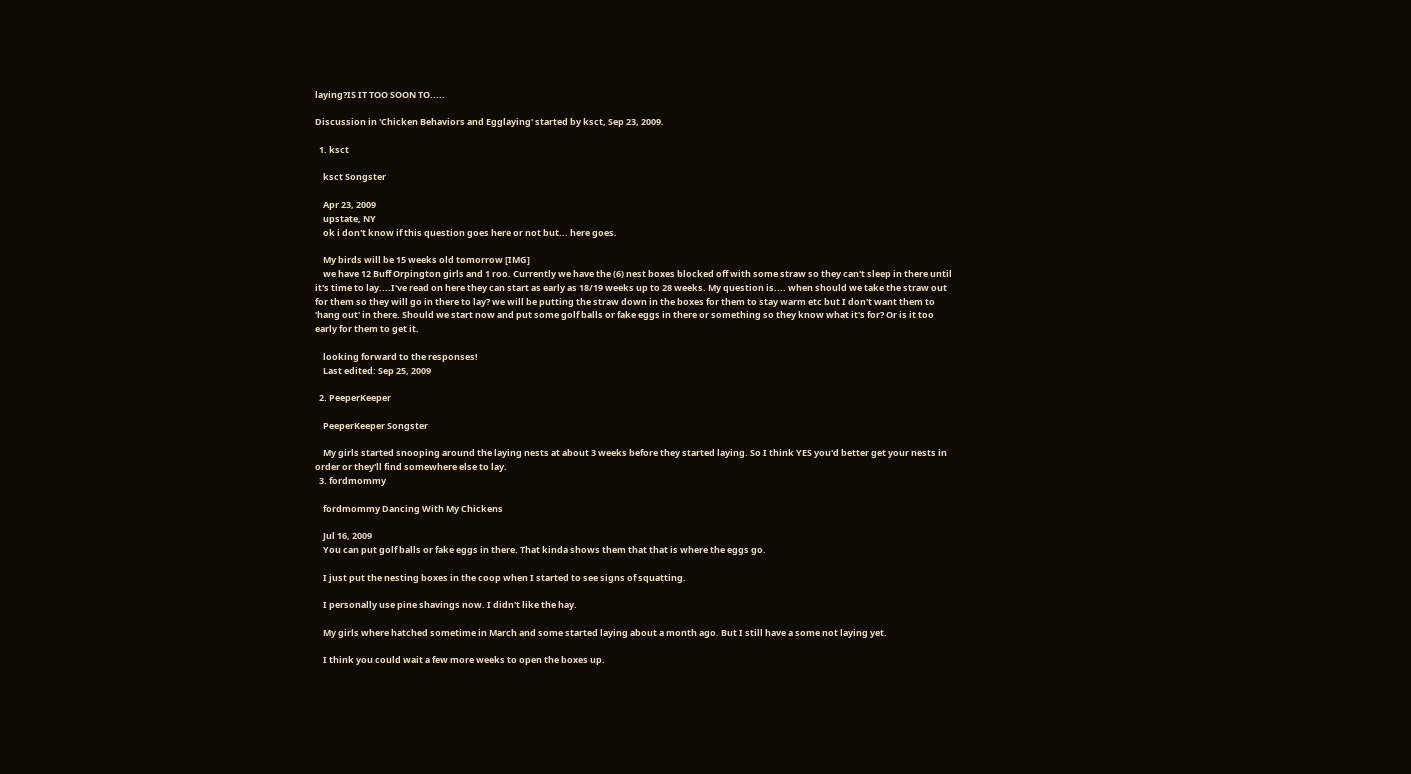laying?IS IT TOO SOON TO.....

Discussion in 'Chicken Behaviors and Egglaying' started by ksct, Sep 23, 2009.

  1. ksct

    ksct Songster

    Apr 23, 2009
    upstate, NY
    ok i don't know if this question goes here or not but... here goes.

    My birds will be 15 weeks old tomorrow [IMG]
    we have 12 Buff Orpington girls and 1 roo. Currently we have the (6) nest boxes blocked off with some straw so they can't sleep in there until it's time to lay....I've read on here they can start as early as 18/19 weeks up to 28 weeks. My question is.... when should we take the straw out for them so they will go in there to lay? we will be putting the straw down in the boxes for them to stay warm etc but I don't want them to 'hang out' in there. Should we start now and put some golf balls or fake eggs in there or something so they know what it's for? Or is it too early for them to get it.

    looking forward to the responses!
    Last edited: Sep 25, 2009

  2. PeeperKeeper

    PeeperKeeper Songster

    My girls started snooping around the laying nests at about 3 weeks before they started laying. So I think YES you'd better get your nests in order or they'll find somewhere else to lay.
  3. fordmommy

    fordmommy Dancing With My Chickens

    Jul 16, 2009
    You can put golf balls or fake eggs in there. That kinda shows them that that is where the eggs go.

    I just put the nesting boxes in the coop when I started to see signs of squatting.

    I personally use pine shavings now. I didn't like the hay.

    My girls where hatched sometime in March and some started laying about a month ago. But I still have a some not laying yet.

    I think you could wait a few more weeks to open the boxes up.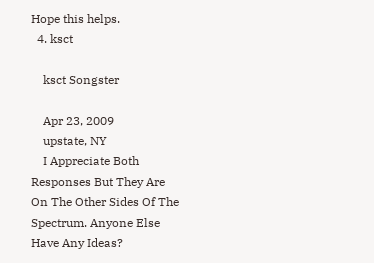Hope this helps.
  4. ksct

    ksct Songster

    Apr 23, 2009
    upstate, NY
    I Appreciate Both Responses But They Are On The Other Sides Of The Spectrum. Anyone Else Have Any Ideas?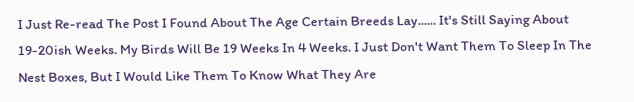I Just Re-read The Post I Found About The Age Certain Breeds Lay...... It's Still Saying About 19-20ish Weeks. My Birds Will Be 19 Weeks In 4 Weeks. I Just Don't Want Them To Sleep In The Nest Boxes, But I Would Like Them To Know What They Are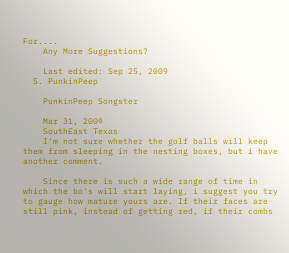For....
    Any More Suggestions?

    Last edited: Sep 25, 2009
  5. PunkinPeep

    PunkinPeep Songster

    Mar 31, 2009
    SouthEast Texas
    I'm not sure whether the golf balls will keep them from sleeping in the nesting boxes, but i have another comment.

    Since there is such a wide range of time in which the bo's will start laying, i suggest you try to gauge how mature yours are. If their faces are still pink, instead of getting red, if their combs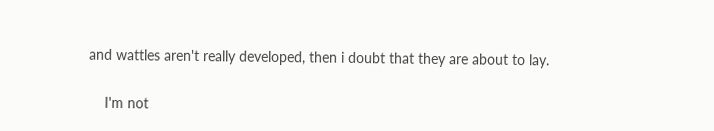and wattles aren't really developed, then i doubt that they are about to lay.

    I'm not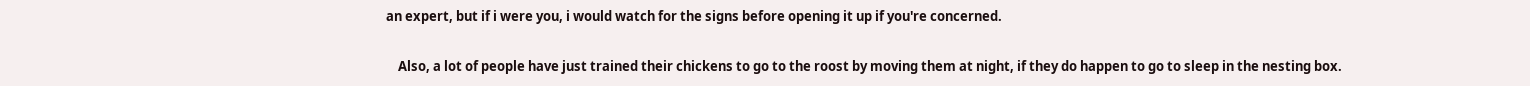an expert, but if i were you, i would watch for the signs before opening it up if you're concerned.

    Also, a lot of people have just trained their chickens to go to the roost by moving them at night, if they do happen to go to sleep in the nesting box.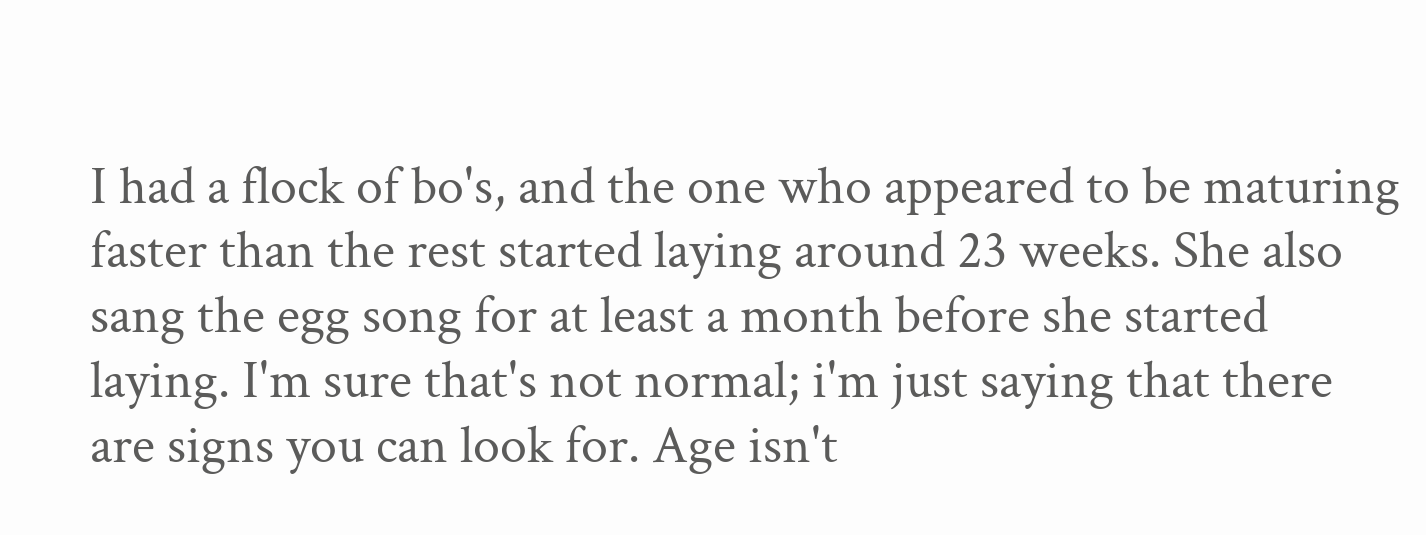I had a flock of bo's, and the one who appeared to be maturing faster than the rest started laying around 23 weeks. She also sang the egg song for at least a month before she started laying. I'm sure that's not normal; i'm just saying that there are signs you can look for. Age isn't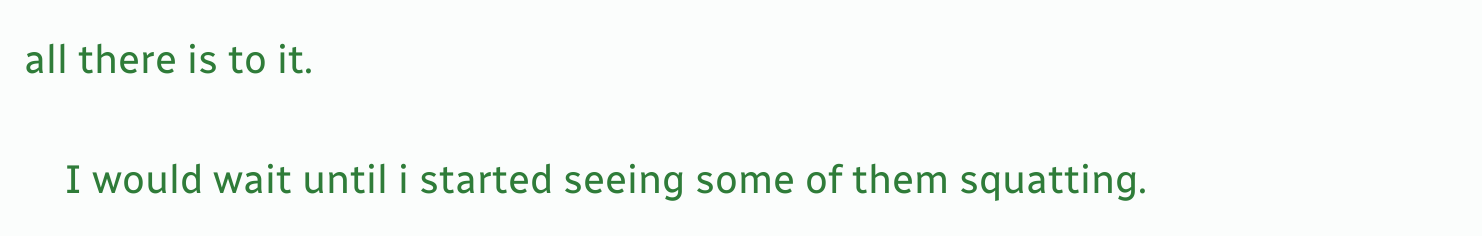all there is to it.

    I would wait until i started seeing some of them squatting.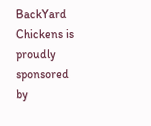BackYard Chickens is proudly sponsored by